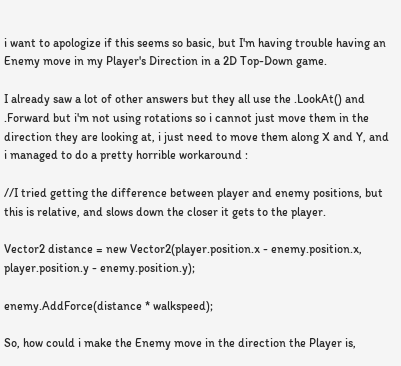i want to apologize if this seems so basic, but I'm having trouble having an Enemy move in my Player's Direction in a 2D Top-Down game.

I already saw a lot of other answers but they all use the .LookAt() and .Forward but i'm not using rotations so i cannot just move them in the direction they are looking at, i just need to move them along X and Y, and i managed to do a pretty horrible workaround :

//I tried getting the difference between player and enemy positions, but this is relative, and slows down the closer it gets to the player.

Vector2 distance = new Vector2(player.position.x - enemy.position.x, player.position.y - enemy.position.y);

enemy.AddForce(distance * walkspeed);

So, how could i make the Enemy move in the direction the Player is,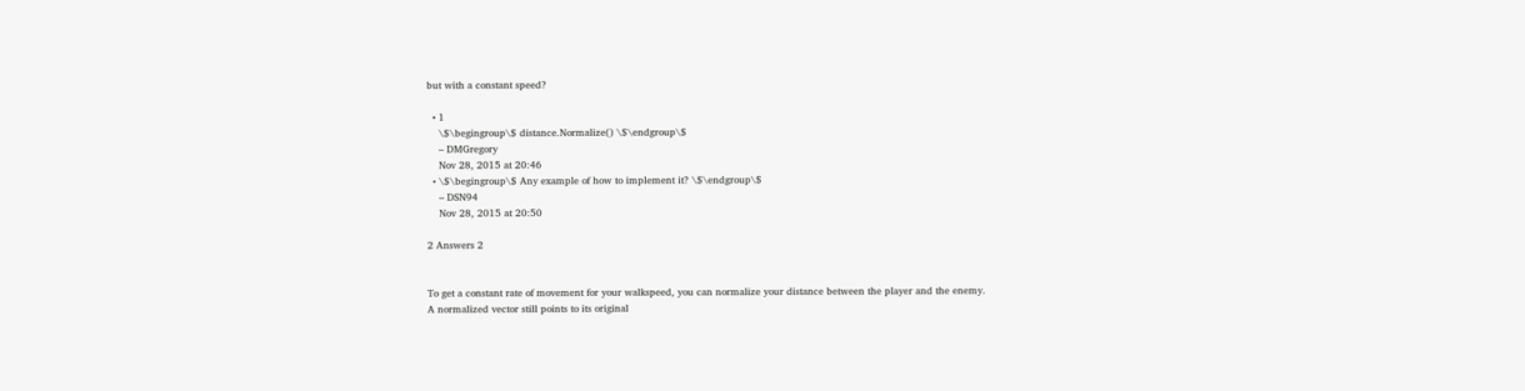but with a constant speed?

  • 1
    \$\begingroup\$ distance.Normalize() \$\endgroup\$
    – DMGregory
    Nov 28, 2015 at 20:46
  • \$\begingroup\$ Any example of how to implement it? \$\endgroup\$
    – DSN94
    Nov 28, 2015 at 20:50

2 Answers 2


To get a constant rate of movement for your walkspeed, you can normalize your distance between the player and the enemy.
A normalized vector still points to its original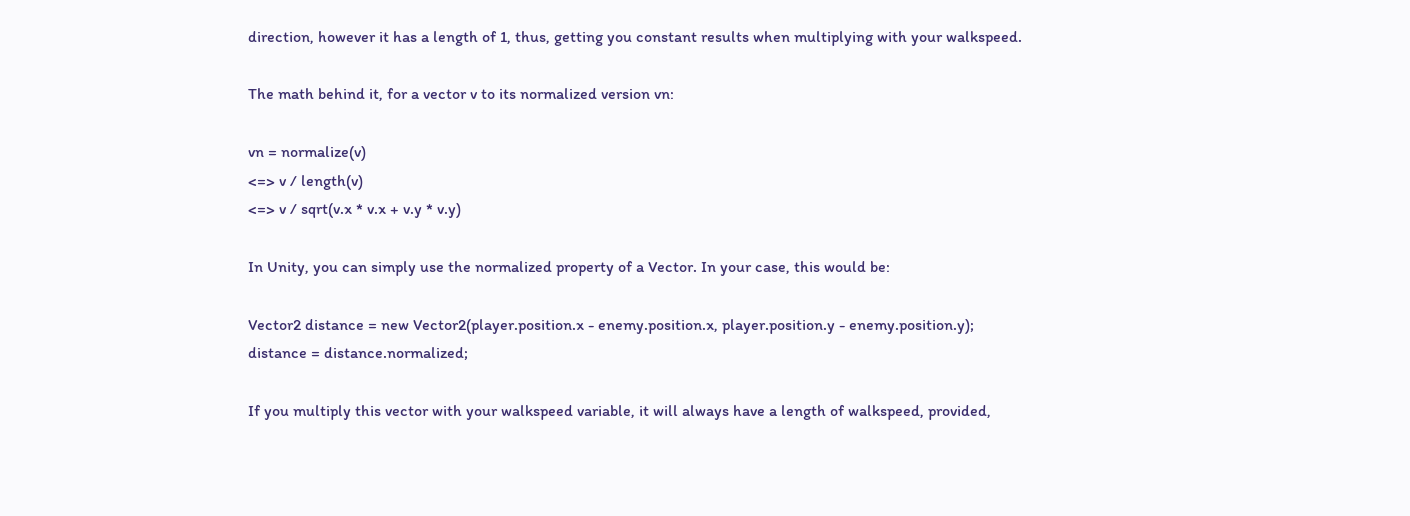direction, however it has a length of 1, thus, getting you constant results when multiplying with your walkspeed.

The math behind it, for a vector v to its normalized version vn:

vn = normalize(v)
<=> v / length(v)
<=> v / sqrt(v.x * v.x + v.y * v.y)

In Unity, you can simply use the normalized property of a Vector. In your case, this would be:

Vector2 distance = new Vector2(player.position.x - enemy.position.x, player.position.y - enemy.position.y);
distance = distance.normalized;

If you multiply this vector with your walkspeed variable, it will always have a length of walkspeed, provided,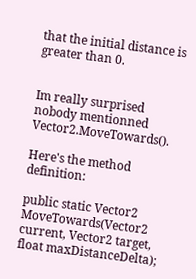that the initial distance is greater than 0.


Im really surprised nobody mentionned Vector2.MoveTowards().

Here's the method definition:

public static Vector2 MoveTowards(Vector2 current, Vector2 target, float maxDistanceDelta);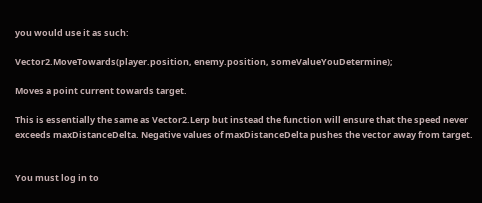you would use it as such:

Vector2.MoveTowards(player.position, enemy.position, someValueYouDetermine);

Moves a point current towards target.

This is essentially the same as Vector2.Lerp but instead the function will ensure that the speed never exceeds maxDistanceDelta. Negative values of maxDistanceDelta pushes the vector away from target.


You must log in to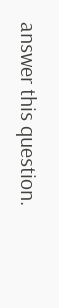answer this question.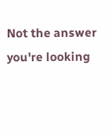Not the answer you're looking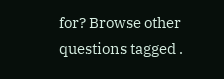for? Browse other questions tagged .